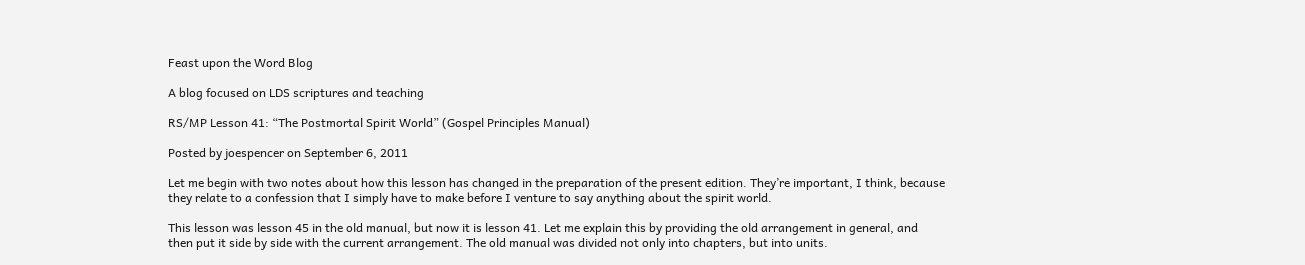Feast upon the Word Blog

A blog focused on LDS scriptures and teaching

RS/MP Lesson 41: “The Postmortal Spirit World” (Gospel Principles Manual)

Posted by joespencer on September 6, 2011

Let me begin with two notes about how this lesson has changed in the preparation of the present edition. They’re important, I think, because they relate to a confession that I simply have to make before I venture to say anything about the spirit world.

This lesson was lesson 45 in the old manual, but now it is lesson 41. Let me explain this by providing the old arrangement in general, and then put it side by side with the current arrangement. The old manual was divided not only into chapters, but into units.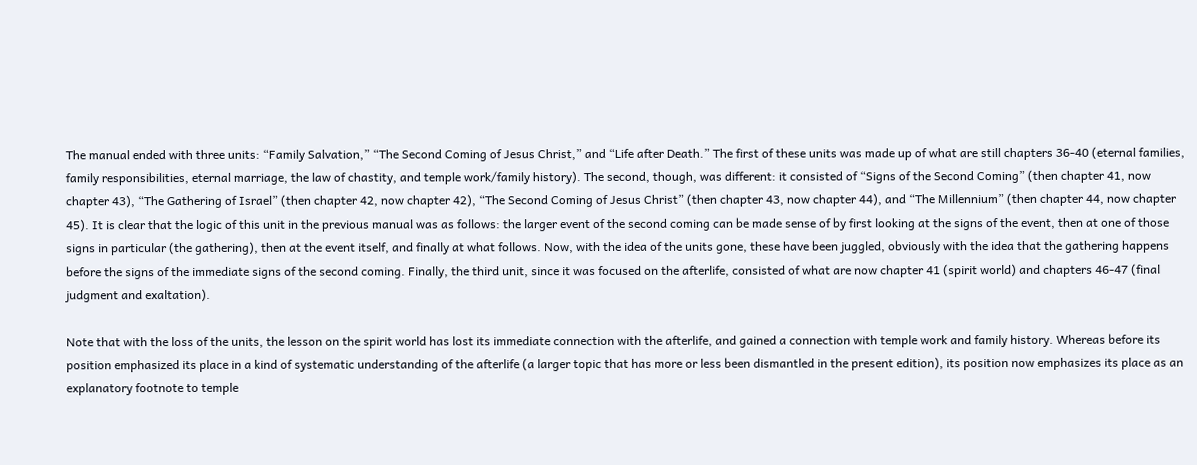The manual ended with three units: “Family Salvation,” “The Second Coming of Jesus Christ,” and “Life after Death.” The first of these units was made up of what are still chapters 36-40 (eternal families, family responsibilities, eternal marriage, the law of chastity, and temple work/family history). The second, though, was different: it consisted of “Signs of the Second Coming” (then chapter 41, now chapter 43), “The Gathering of Israel” (then chapter 42, now chapter 42), “The Second Coming of Jesus Christ” (then chapter 43, now chapter 44), and “The Millennium” (then chapter 44, now chapter 45). It is clear that the logic of this unit in the previous manual was as follows: the larger event of the second coming can be made sense of by first looking at the signs of the event, then at one of those signs in particular (the gathering), then at the event itself, and finally at what follows. Now, with the idea of the units gone, these have been juggled, obviously with the idea that the gathering happens before the signs of the immediate signs of the second coming. Finally, the third unit, since it was focused on the afterlife, consisted of what are now chapter 41 (spirit world) and chapters 46-47 (final judgment and exaltation).

Note that with the loss of the units, the lesson on the spirit world has lost its immediate connection with the afterlife, and gained a connection with temple work and family history. Whereas before its position emphasized its place in a kind of systematic understanding of the afterlife (a larger topic that has more or less been dismantled in the present edition), its position now emphasizes its place as an explanatory footnote to temple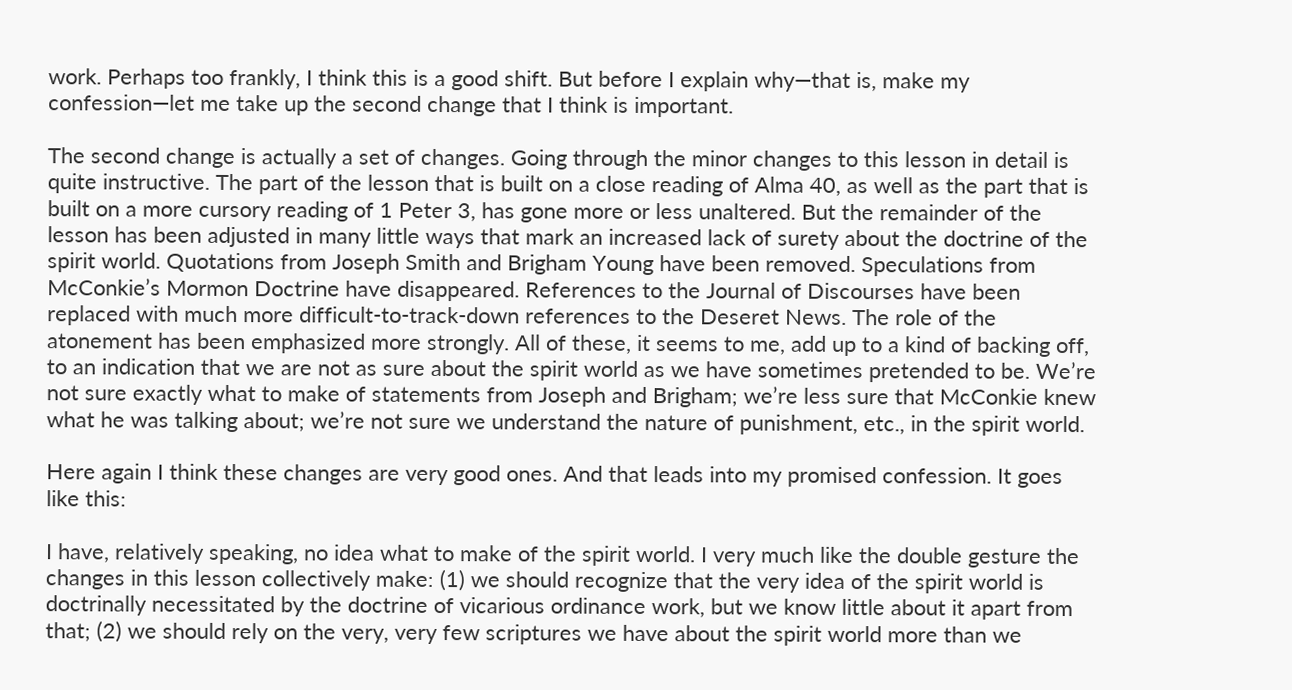work. Perhaps too frankly, I think this is a good shift. But before I explain why—that is, make my confession—let me take up the second change that I think is important.

The second change is actually a set of changes. Going through the minor changes to this lesson in detail is quite instructive. The part of the lesson that is built on a close reading of Alma 40, as well as the part that is built on a more cursory reading of 1 Peter 3, has gone more or less unaltered. But the remainder of the lesson has been adjusted in many little ways that mark an increased lack of surety about the doctrine of the spirit world. Quotations from Joseph Smith and Brigham Young have been removed. Speculations from McConkie’s Mormon Doctrine have disappeared. References to the Journal of Discourses have been replaced with much more difficult-to-track-down references to the Deseret News. The role of the atonement has been emphasized more strongly. All of these, it seems to me, add up to a kind of backing off, to an indication that we are not as sure about the spirit world as we have sometimes pretended to be. We’re not sure exactly what to make of statements from Joseph and Brigham; we’re less sure that McConkie knew what he was talking about; we’re not sure we understand the nature of punishment, etc., in the spirit world.

Here again I think these changes are very good ones. And that leads into my promised confession. It goes like this:

I have, relatively speaking, no idea what to make of the spirit world. I very much like the double gesture the changes in this lesson collectively make: (1) we should recognize that the very idea of the spirit world is doctrinally necessitated by the doctrine of vicarious ordinance work, but we know little about it apart from that; (2) we should rely on the very, very few scriptures we have about the spirit world more than we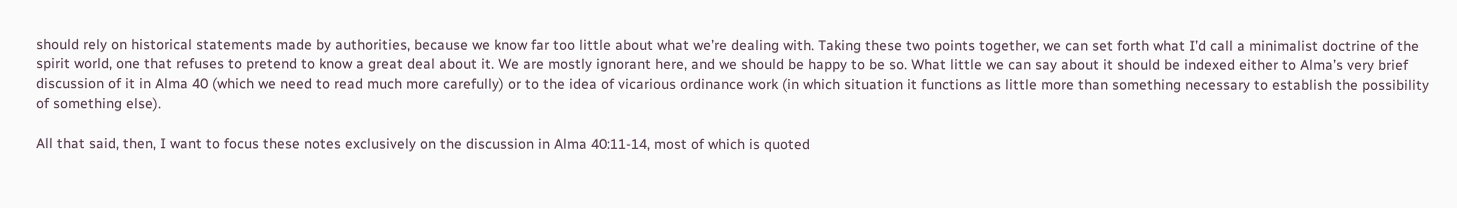should rely on historical statements made by authorities, because we know far too little about what we’re dealing with. Taking these two points together, we can set forth what I’d call a minimalist doctrine of the spirit world, one that refuses to pretend to know a great deal about it. We are mostly ignorant here, and we should be happy to be so. What little we can say about it should be indexed either to Alma’s very brief discussion of it in Alma 40 (which we need to read much more carefully) or to the idea of vicarious ordinance work (in which situation it functions as little more than something necessary to establish the possibility of something else).

All that said, then, I want to focus these notes exclusively on the discussion in Alma 40:11-14, most of which is quoted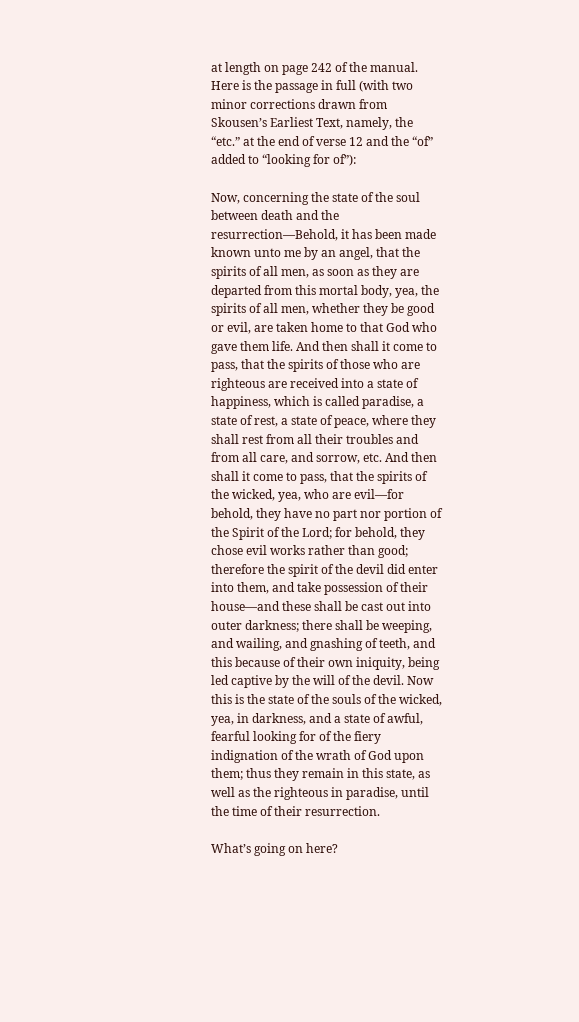at length on page 242 of the manual. Here is the passage in full (with two minor corrections drawn from Skousen’s Earliest Text, namely, the “etc.” at the end of verse 12 and the “of” added to “looking for of”):

Now, concerning the state of the soul between death and the resurrection—Behold, it has been made known unto me by an angel, that the spirits of all men, as soon as they are departed from this mortal body, yea, the spirits of all men, whether they be good or evil, are taken home to that God who gave them life. And then shall it come to pass, that the spirits of those who are righteous are received into a state of happiness, which is called paradise, a state of rest, a state of peace, where they shall rest from all their troubles and from all care, and sorrow, etc. And then shall it come to pass, that the spirits of the wicked, yea, who are evil—for behold, they have no part nor portion of the Spirit of the Lord; for behold, they chose evil works rather than good; therefore the spirit of the devil did enter into them, and take possession of their house—and these shall be cast out into outer darkness; there shall be weeping, and wailing, and gnashing of teeth, and this because of their own iniquity, being led captive by the will of the devil. Now this is the state of the souls of the wicked, yea, in darkness, and a state of awful, fearful looking for of the fiery indignation of the wrath of God upon them; thus they remain in this state, as well as the righteous in paradise, until the time of their resurrection.

What’s going on here?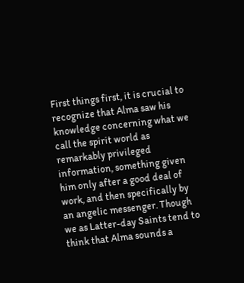First things first, it is crucial to recognize that Alma saw his knowledge concerning what we call the spirit world as remarkably privileged information, something given him only after a good deal of work, and then specifically by an angelic messenger. Though we as Latter-day Saints tend to think that Alma sounds a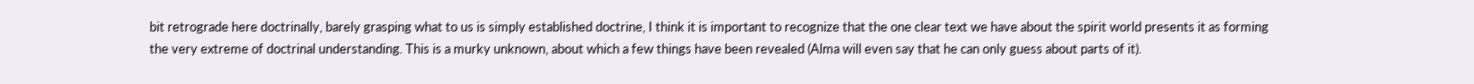bit retrograde here doctrinally, barely grasping what to us is simply established doctrine, I think it is important to recognize that the one clear text we have about the spirit world presents it as forming the very extreme of doctrinal understanding. This is a murky unknown, about which a few things have been revealed (Alma will even say that he can only guess about parts of it).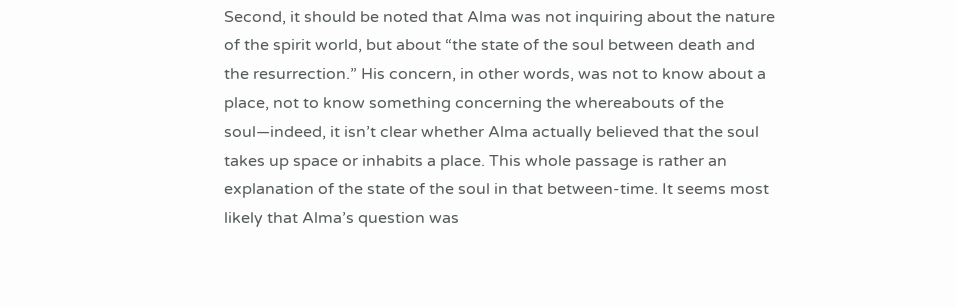Second, it should be noted that Alma was not inquiring about the nature of the spirit world, but about “the state of the soul between death and the resurrection.” His concern, in other words, was not to know about a place, not to know something concerning the whereabouts of the soul—indeed, it isn’t clear whether Alma actually believed that the soul takes up space or inhabits a place. This whole passage is rather an explanation of the state of the soul in that between-time. It seems most likely that Alma’s question was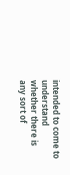intended to come to understand whether there is any sort of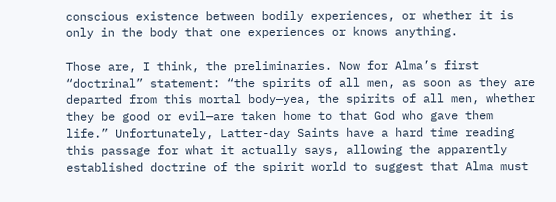conscious existence between bodily experiences, or whether it is only in the body that one experiences or knows anything.

Those are, I think, the preliminaries. Now for Alma’s first “doctrinal” statement: “the spirits of all men, as soon as they are departed from this mortal body—yea, the spirits of all men, whether they be good or evil—are taken home to that God who gave them life.” Unfortunately, Latter-day Saints have a hard time reading this passage for what it actually says, allowing the apparently established doctrine of the spirit world to suggest that Alma must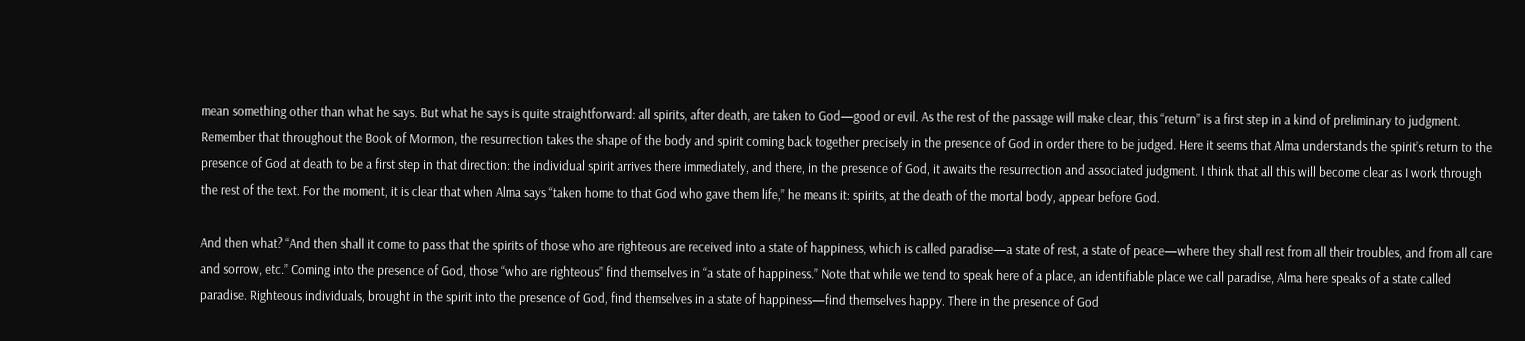mean something other than what he says. But what he says is quite straightforward: all spirits, after death, are taken to God—good or evil. As the rest of the passage will make clear, this “return” is a first step in a kind of preliminary to judgment. Remember that throughout the Book of Mormon, the resurrection takes the shape of the body and spirit coming back together precisely in the presence of God in order there to be judged. Here it seems that Alma understands the spirit’s return to the presence of God at death to be a first step in that direction: the individual spirit arrives there immediately, and there, in the presence of God, it awaits the resurrection and associated judgment. I think that all this will become clear as I work through the rest of the text. For the moment, it is clear that when Alma says “taken home to that God who gave them life,” he means it: spirits, at the death of the mortal body, appear before God.

And then what? “And then shall it come to pass that the spirits of those who are righteous are received into a state of happiness, which is called paradise—a state of rest, a state of peace—where they shall rest from all their troubles, and from all care and sorrow, etc.” Coming into the presence of God, those “who are righteous” find themselves in “a state of happiness.” Note that while we tend to speak here of a place, an identifiable place we call paradise, Alma here speaks of a state called paradise. Righteous individuals, brought in the spirit into the presence of God, find themselves in a state of happiness—find themselves happy. There in the presence of God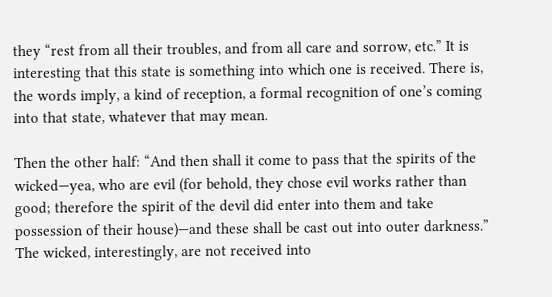they “rest from all their troubles, and from all care and sorrow, etc.” It is interesting that this state is something into which one is received. There is, the words imply, a kind of reception, a formal recognition of one’s coming into that state, whatever that may mean.

Then the other half: “And then shall it come to pass that the spirits of the wicked—yea, who are evil (for behold, they chose evil works rather than good; therefore the spirit of the devil did enter into them and take possession of their house)—and these shall be cast out into outer darkness.” The wicked, interestingly, are not received into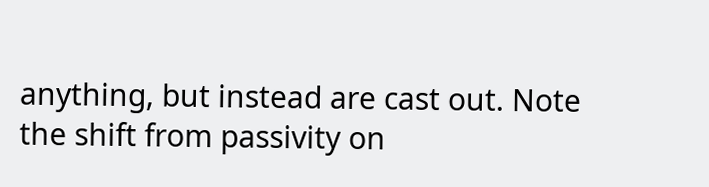anything, but instead are cast out. Note the shift from passivity on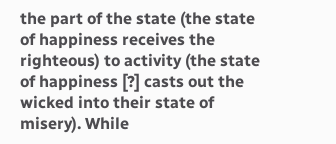the part of the state (the state of happiness receives the righteous) to activity (the state of happiness [?] casts out the wicked into their state of misery). While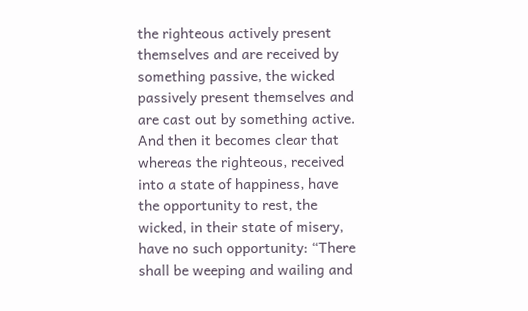the righteous actively present themselves and are received by something passive, the wicked passively present themselves and are cast out by something active. And then it becomes clear that whereas the righteous, received into a state of happiness, have the opportunity to rest, the wicked, in their state of misery, have no such opportunity: “There shall be weeping and wailing and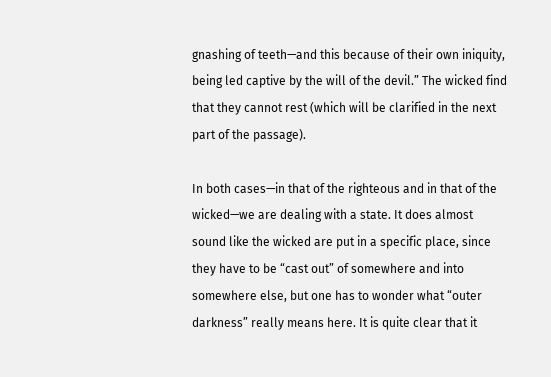gnashing of teeth—and this because of their own iniquity, being led captive by the will of the devil.” The wicked find that they cannot rest (which will be clarified in the next part of the passage).

In both cases—in that of the righteous and in that of the wicked—we are dealing with a state. It does almost sound like the wicked are put in a specific place, since they have to be “cast out” of somewhere and into somewhere else, but one has to wonder what “outer darkness” really means here. It is quite clear that it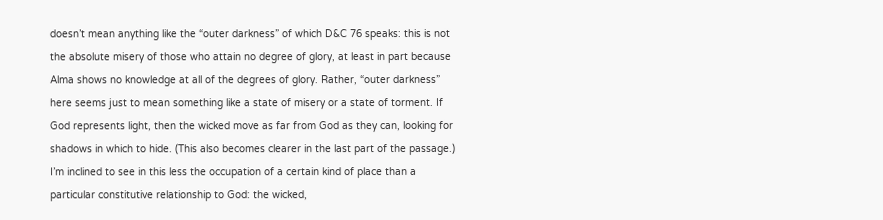doesn’t mean anything like the “outer darkness” of which D&C 76 speaks: this is not the absolute misery of those who attain no degree of glory, at least in part because Alma shows no knowledge at all of the degrees of glory. Rather, “outer darkness” here seems just to mean something like a state of misery or a state of torment. If God represents light, then the wicked move as far from God as they can, looking for shadows in which to hide. (This also becomes clearer in the last part of the passage.) I’m inclined to see in this less the occupation of a certain kind of place than a particular constitutive relationship to God: the wicked,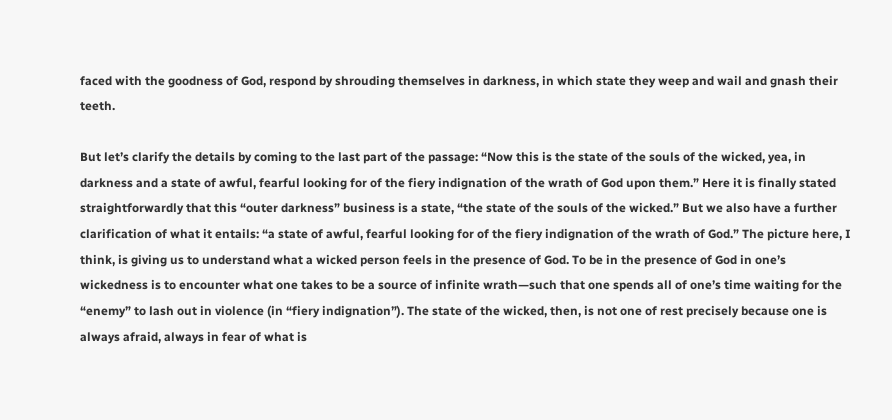faced with the goodness of God, respond by shrouding themselves in darkness, in which state they weep and wail and gnash their teeth.

But let’s clarify the details by coming to the last part of the passage: “Now this is the state of the souls of the wicked, yea, in darkness and a state of awful, fearful looking for of the fiery indignation of the wrath of God upon them.” Here it is finally stated straightforwardly that this “outer darkness” business is a state, “the state of the souls of the wicked.” But we also have a further clarification of what it entails: “a state of awful, fearful looking for of the fiery indignation of the wrath of God.” The picture here, I think, is giving us to understand what a wicked person feels in the presence of God. To be in the presence of God in one’s wickedness is to encounter what one takes to be a source of infinite wrath—such that one spends all of one’s time waiting for the “enemy” to lash out in violence (in “fiery indignation”). The state of the wicked, then, is not one of rest precisely because one is always afraid, always in fear of what is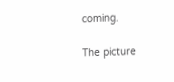coming.

The picture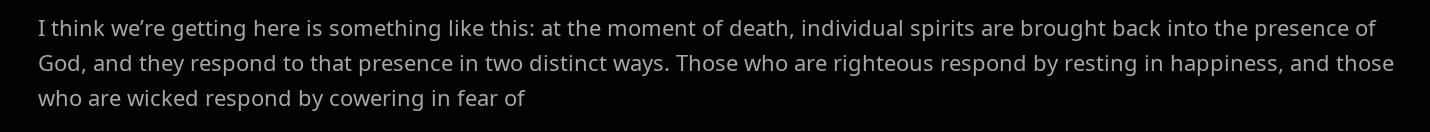I think we’re getting here is something like this: at the moment of death, individual spirits are brought back into the presence of God, and they respond to that presence in two distinct ways. Those who are righteous respond by resting in happiness, and those who are wicked respond by cowering in fear of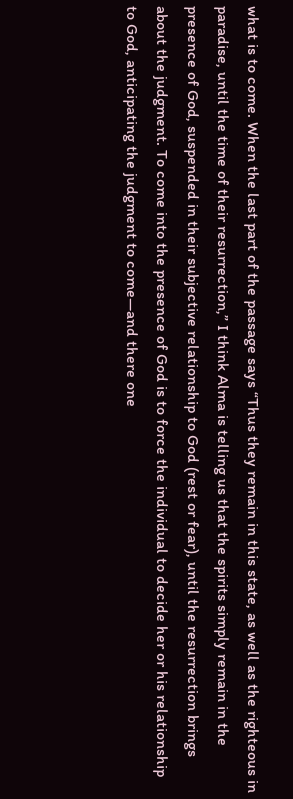what is to come. When the last part of the passage says “Thus they remain in this state, as well as the righteous in paradise, until the time of their resurrection,” I think Alma is telling us that the spirits simply remain in the presence of God, suspended in their subjective relationship to God (rest or fear), until the resurrection brings about the judgment. To come into the presence of God is to force the individual to decide her or his relationship to God, anticipating the judgment to come—and there one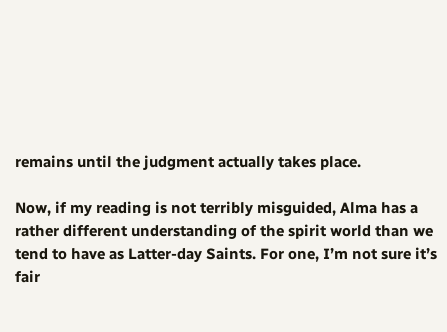remains until the judgment actually takes place.

Now, if my reading is not terribly misguided, Alma has a rather different understanding of the spirit world than we tend to have as Latter-day Saints. For one, I’m not sure it’s fair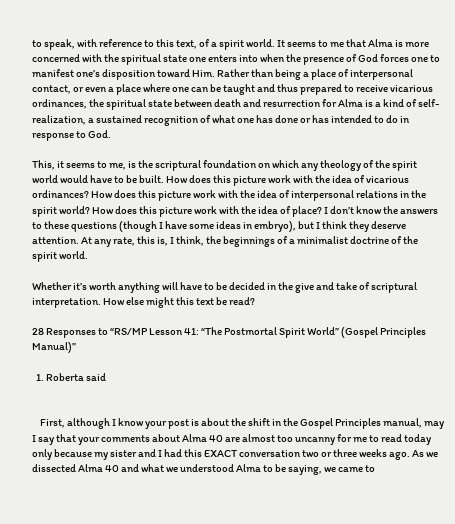to speak, with reference to this text, of a spirit world. It seems to me that Alma is more concerned with the spiritual state one enters into when the presence of God forces one to manifest one’s disposition toward Him. Rather than being a place of interpersonal contact, or even a place where one can be taught and thus prepared to receive vicarious ordinances, the spiritual state between death and resurrection for Alma is a kind of self-realization, a sustained recognition of what one has done or has intended to do in response to God.

This, it seems to me, is the scriptural foundation on which any theology of the spirit world would have to be built. How does this picture work with the idea of vicarious ordinances? How does this picture work with the idea of interpersonal relations in the spirit world? How does this picture work with the idea of place? I don’t know the answers to these questions (though I have some ideas in embryo), but I think they deserve attention. At any rate, this is, I think, the beginnings of a minimalist doctrine of the spirit world.

Whether it’s worth anything will have to be decided in the give and take of scriptural interpretation. How else might this text be read?

28 Responses to “RS/MP Lesson 41: “The Postmortal Spirit World” (Gospel Principles Manual)”

  1. Roberta said


    First, although I know your post is about the shift in the Gospel Principles manual, may I say that your comments about Alma 40 are almost too uncanny for me to read today only because my sister and I had this EXACT conversation two or three weeks ago. As we dissected Alma 40 and what we understood Alma to be saying, we came to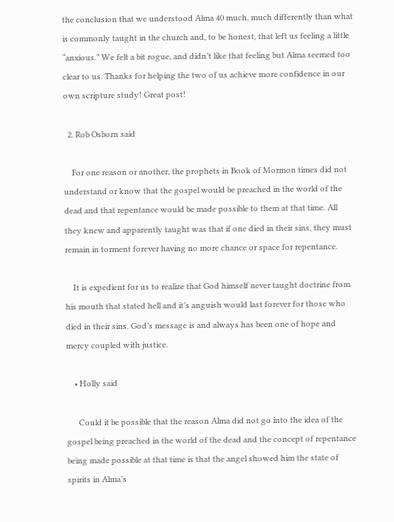the conclusion that we understood Alma 40 much, much differently than what is commonly taught in the church and, to be honest, that left us feeling a little “anxious.” We felt a bit rogue, and didn’t like that feeling but Alma seemed too clear to us. Thanks for helping the two of us achieve more confidence in our own scripture study! Great post!

  2. Rob Osborn said

    For one reason or another, the prophets in Book of Mormon times did not understand or know that the gospel would be preached in the world of the dead and that repentance would be made possible to them at that time. All they knew and apparently taught was that if one died in their sins, they must remain in torment forever having no more chance or space for repentance.

    It is expedient for us to realize that God himself never taught doctrine from his mouth that stated hell and it’s anguish would last forever for those who died in their sins. God’s message is and always has been one of hope and mercy coupled with justice.

    • Holly said

      Could it be possible that the reason Alma did not go into the idea of the gospel being preached in the world of the dead and the concept of repentance being made possible at that time is that the angel showed him the state of spirits in Alma’s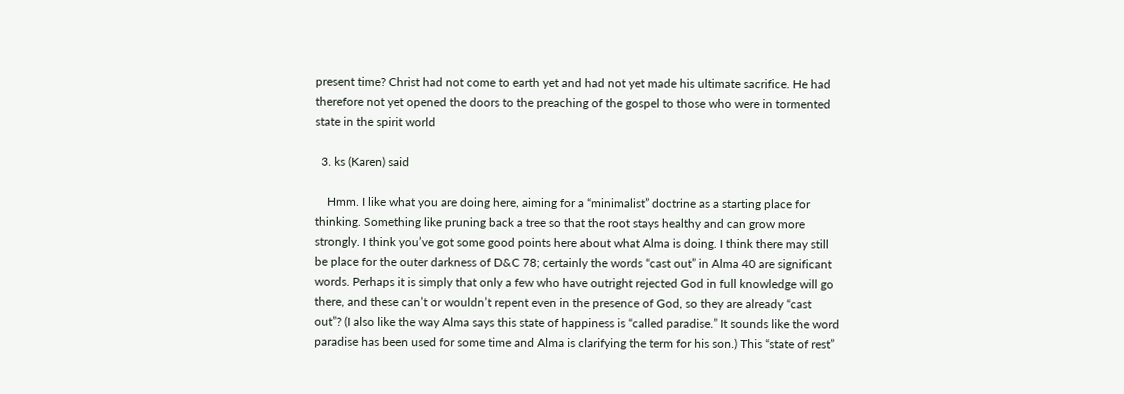present time? Christ had not come to earth yet and had not yet made his ultimate sacrifice. He had therefore not yet opened the doors to the preaching of the gospel to those who were in tormented state in the spirit world

  3. ks (Karen) said

    Hmm. I like what you are doing here, aiming for a “minimalist” doctrine as a starting place for thinking. Something like pruning back a tree so that the root stays healthy and can grow more strongly. I think you’ve got some good points here about what Alma is doing. I think there may still be place for the outer darkness of D&C 78; certainly the words “cast out” in Alma 40 are significant words. Perhaps it is simply that only a few who have outright rejected God in full knowledge will go there, and these can’t or wouldn’t repent even in the presence of God, so they are already “cast out”? (I also like the way Alma says this state of happiness is “called paradise.” It sounds like the word paradise has been used for some time and Alma is clarifying the term for his son.) This “state of rest”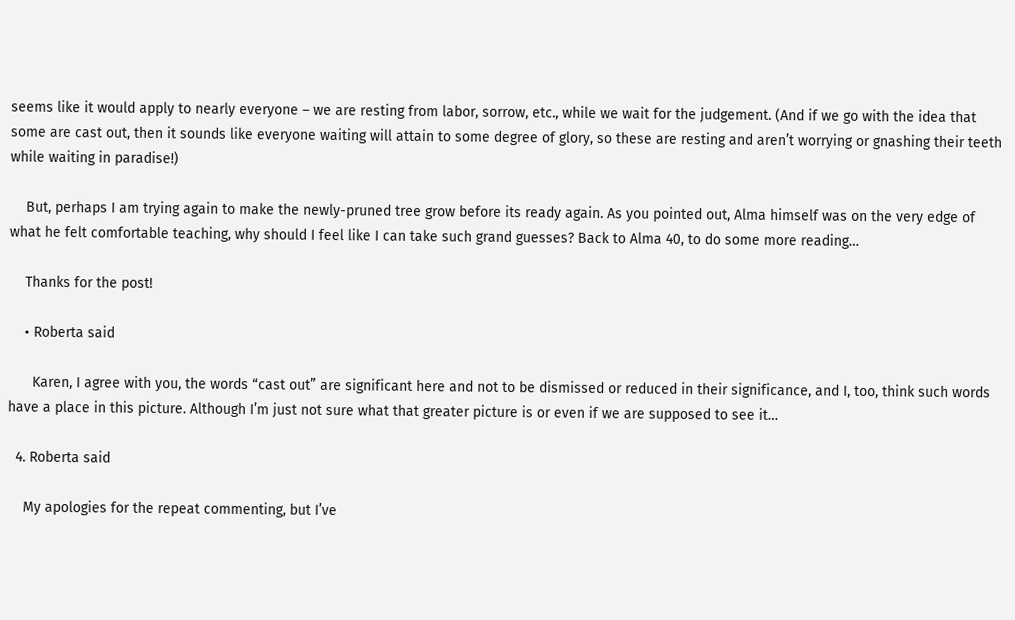seems like it would apply to nearly everyone – we are resting from labor, sorrow, etc., while we wait for the judgement. (And if we go with the idea that some are cast out, then it sounds like everyone waiting will attain to some degree of glory, so these are resting and aren’t worrying or gnashing their teeth while waiting in paradise!)

    But, perhaps I am trying again to make the newly-pruned tree grow before its ready again. As you pointed out, Alma himself was on the very edge of what he felt comfortable teaching, why should I feel like I can take such grand guesses? Back to Alma 40, to do some more reading…

    Thanks for the post!

    • Roberta said

      Karen, I agree with you, the words “cast out” are significant here and not to be dismissed or reduced in their significance, and I, too, think such words have a place in this picture. Although I’m just not sure what that greater picture is or even if we are supposed to see it…

  4. Roberta said

    My apologies for the repeat commenting, but I’ve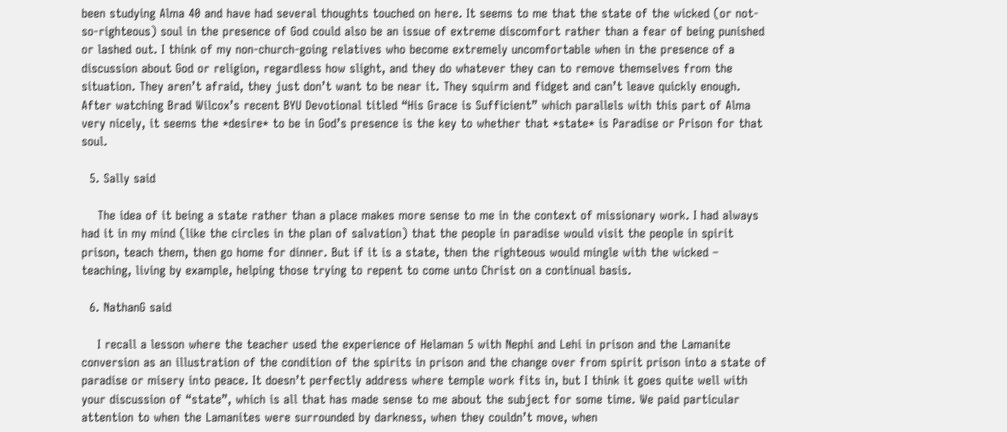been studying Alma 40 and have had several thoughts touched on here. It seems to me that the state of the wicked (or not-so-righteous) soul in the presence of God could also be an issue of extreme discomfort rather than a fear of being punished or lashed out. I think of my non-church-going relatives who become extremely uncomfortable when in the presence of a discussion about God or religion, regardless how slight, and they do whatever they can to remove themselves from the situation. They aren’t afraid, they just don’t want to be near it. They squirm and fidget and can’t leave quickly enough. After watching Brad Wilcox’s recent BYU Devotional titled “His Grace is Sufficient” which parallels with this part of Alma very nicely, it seems the *desire* to be in God’s presence is the key to whether that *state* is Paradise or Prison for that soul.

  5. Sally said

    The idea of it being a state rather than a place makes more sense to me in the context of missionary work. I had always had it in my mind (like the circles in the plan of salvation) that the people in paradise would visit the people in spirit prison, teach them, then go home for dinner. But if it is a state, then the righteous would mingle with the wicked – teaching, living by example, helping those trying to repent to come unto Christ on a continual basis.

  6. NathanG said

    I recall a lesson where the teacher used the experience of Helaman 5 with Nephi and Lehi in prison and the Lamanite conversion as an illustration of the condition of the spirits in prison and the change over from spirit prison into a state of paradise or misery into peace. It doesn’t perfectly address where temple work fits in, but I think it goes quite well with your discussion of “state”, which is all that has made sense to me about the subject for some time. We paid particular attention to when the Lamanites were surrounded by darkness, when they couldn’t move, when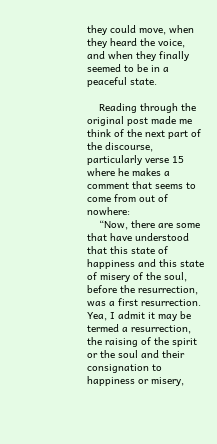they could move, when they heard the voice, and when they finally seemed to be in a peaceful state.

    Reading through the original post made me think of the next part of the discourse, particularly verse 15 where he makes a comment that seems to come from out of nowhere:
    “Now, there are some that have understood that this state of happiness and this state of misery of the soul, before the resurrection, was a first resurrection. Yea, I admit it may be termed a resurrection, the raising of the spirit or the soul and their consignation to happiness or misery,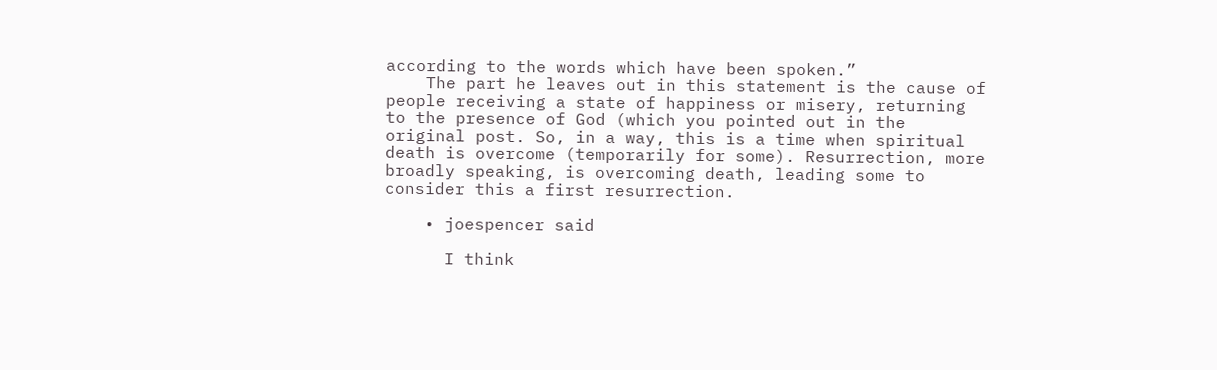according to the words which have been spoken.”
    The part he leaves out in this statement is the cause of people receiving a state of happiness or misery, returning to the presence of God (which you pointed out in the original post. So, in a way, this is a time when spiritual death is overcome (temporarily for some). Resurrection, more broadly speaking, is overcoming death, leading some to consider this a first resurrection.

    • joespencer said

      I think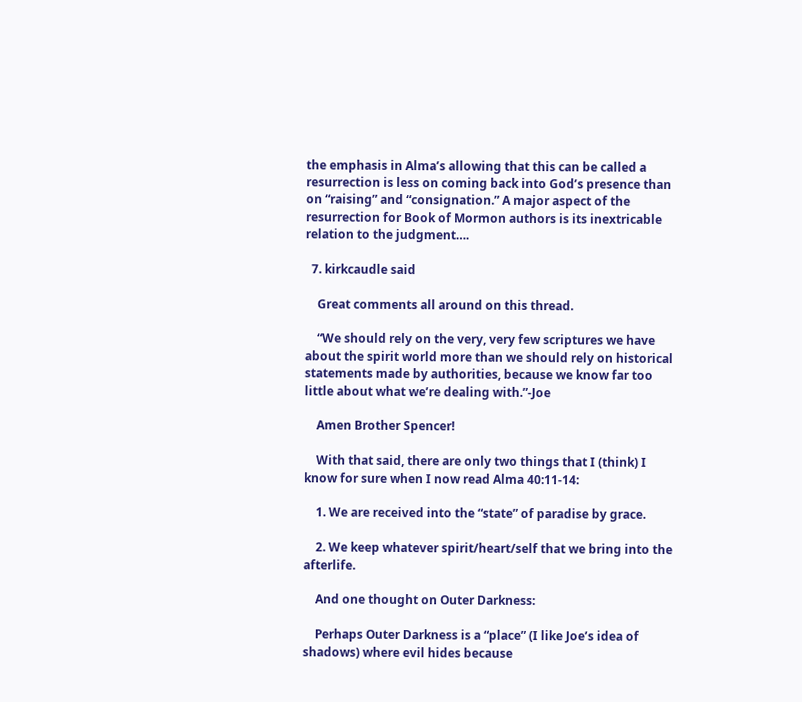the emphasis in Alma’s allowing that this can be called a resurrection is less on coming back into God’s presence than on “raising” and “consignation.” A major aspect of the resurrection for Book of Mormon authors is its inextricable relation to the judgment….

  7. kirkcaudle said

    Great comments all around on this thread.

    “We should rely on the very, very few scriptures we have about the spirit world more than we should rely on historical statements made by authorities, because we know far too little about what we’re dealing with.”-Joe

    Amen Brother Spencer!

    With that said, there are only two things that I (think) I know for sure when I now read Alma 40:11-14:

    1. We are received into the “state” of paradise by grace.

    2. We keep whatever spirit/heart/self that we bring into the afterlife.

    And one thought on Outer Darkness:

    Perhaps Outer Darkness is a “place” (I like Joe’s idea of shadows) where evil hides because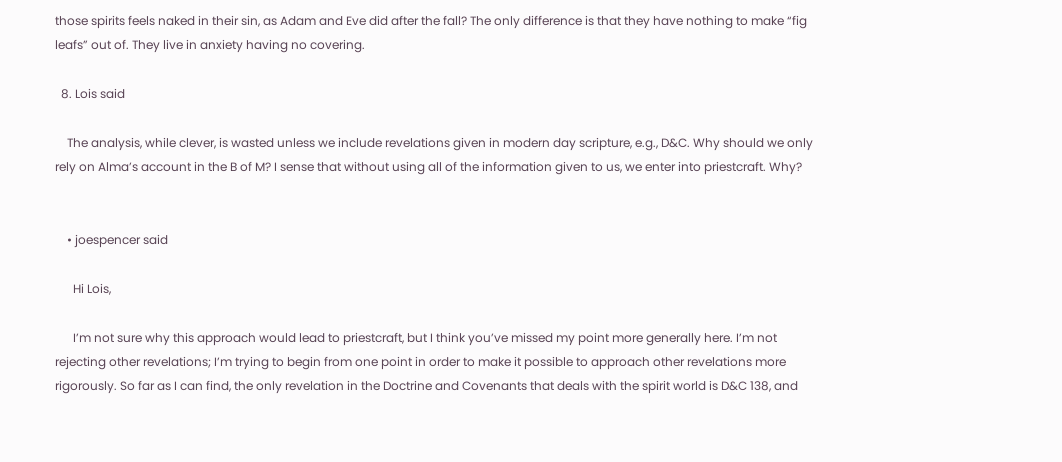those spirits feels naked in their sin, as Adam and Eve did after the fall? The only difference is that they have nothing to make “fig leafs” out of. They live in anxiety having no covering.

  8. Lois said

    The analysis, while clever, is wasted unless we include revelations given in modern day scripture, e.g., D&C. Why should we only rely on Alma’s account in the B of M? I sense that without using all of the information given to us, we enter into priestcraft. Why?


    • joespencer said

      Hi Lois,

      I’m not sure why this approach would lead to priestcraft, but I think you’ve missed my point more generally here. I’m not rejecting other revelations; I’m trying to begin from one point in order to make it possible to approach other revelations more rigorously. So far as I can find, the only revelation in the Doctrine and Covenants that deals with the spirit world is D&C 138, and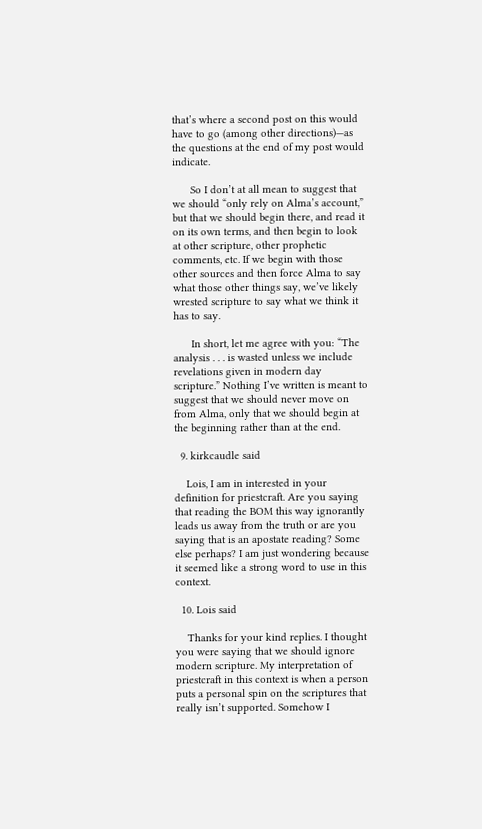that’s where a second post on this would have to go (among other directions)—as the questions at the end of my post would indicate.

      So I don’t at all mean to suggest that we should “only rely on Alma’s account,” but that we should begin there, and read it on its own terms, and then begin to look at other scripture, other prophetic comments, etc. If we begin with those other sources and then force Alma to say what those other things say, we’ve likely wrested scripture to say what we think it has to say.

      In short, let me agree with you: “The analysis . . . is wasted unless we include revelations given in modern day scripture.” Nothing I’ve written is meant to suggest that we should never move on from Alma, only that we should begin at the beginning rather than at the end.

  9. kirkcaudle said

    Lois, I am in interested in your definition for priestcraft. Are you saying that reading the BOM this way ignorantly leads us away from the truth or are you saying that is an apostate reading? Some else perhaps? I am just wondering because it seemed like a strong word to use in this context.

  10. Lois said

    Thanks for your kind replies. I thought you were saying that we should ignore modern scripture. My interpretation of priestcraft in this context is when a person puts a personal spin on the scriptures that really isn’t supported. Somehow I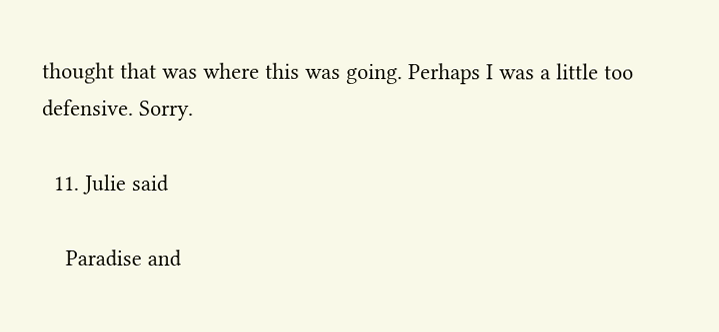thought that was where this was going. Perhaps I was a little too defensive. Sorry.

  11. Julie said

    Paradise and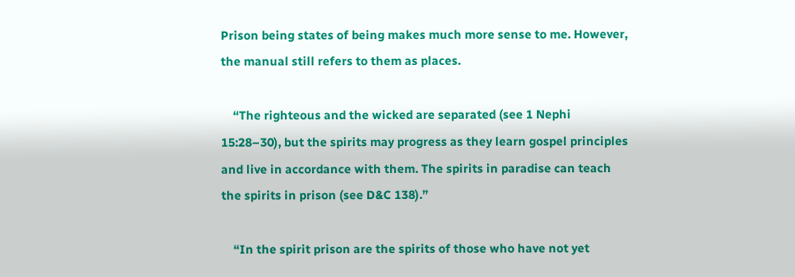Prison being states of being makes much more sense to me. However, the manual still refers to them as places.

    “The righteous and the wicked are separated (see 1 Nephi 15:28–30), but the spirits may progress as they learn gospel principles and live in accordance with them. The spirits in paradise can teach the spirits in prison (see D&C 138).”

    “In the spirit prison are the spirits of those who have not yet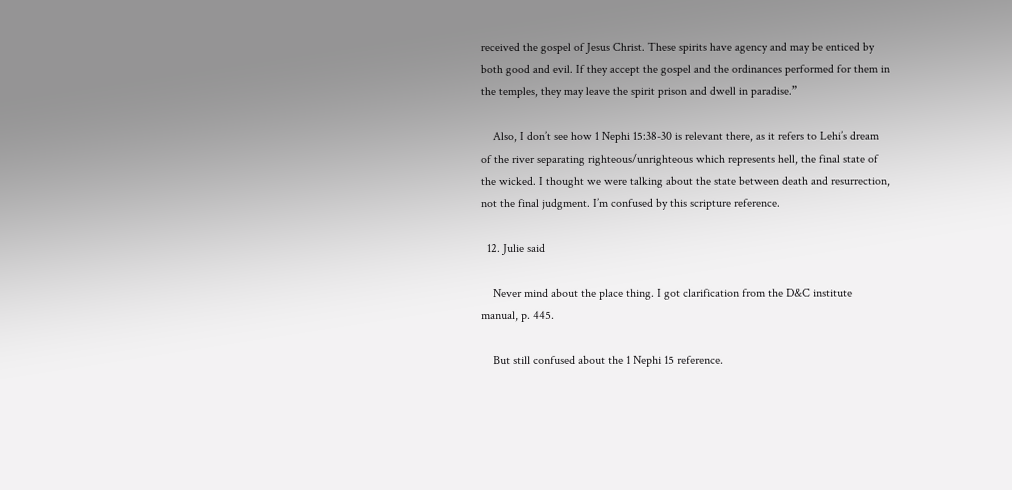received the gospel of Jesus Christ. These spirits have agency and may be enticed by both good and evil. If they accept the gospel and the ordinances performed for them in the temples, they may leave the spirit prison and dwell in paradise.”

    Also, I don’t see how 1 Nephi 15:38-30 is relevant there, as it refers to Lehi’s dream of the river separating righteous/unrighteous which represents hell, the final state of the wicked. I thought we were talking about the state between death and resurrection, not the final judgment. I’m confused by this scripture reference.

  12. Julie said

    Never mind about the place thing. I got clarification from the D&C institute manual, p. 445.

    But still confused about the 1 Nephi 15 reference.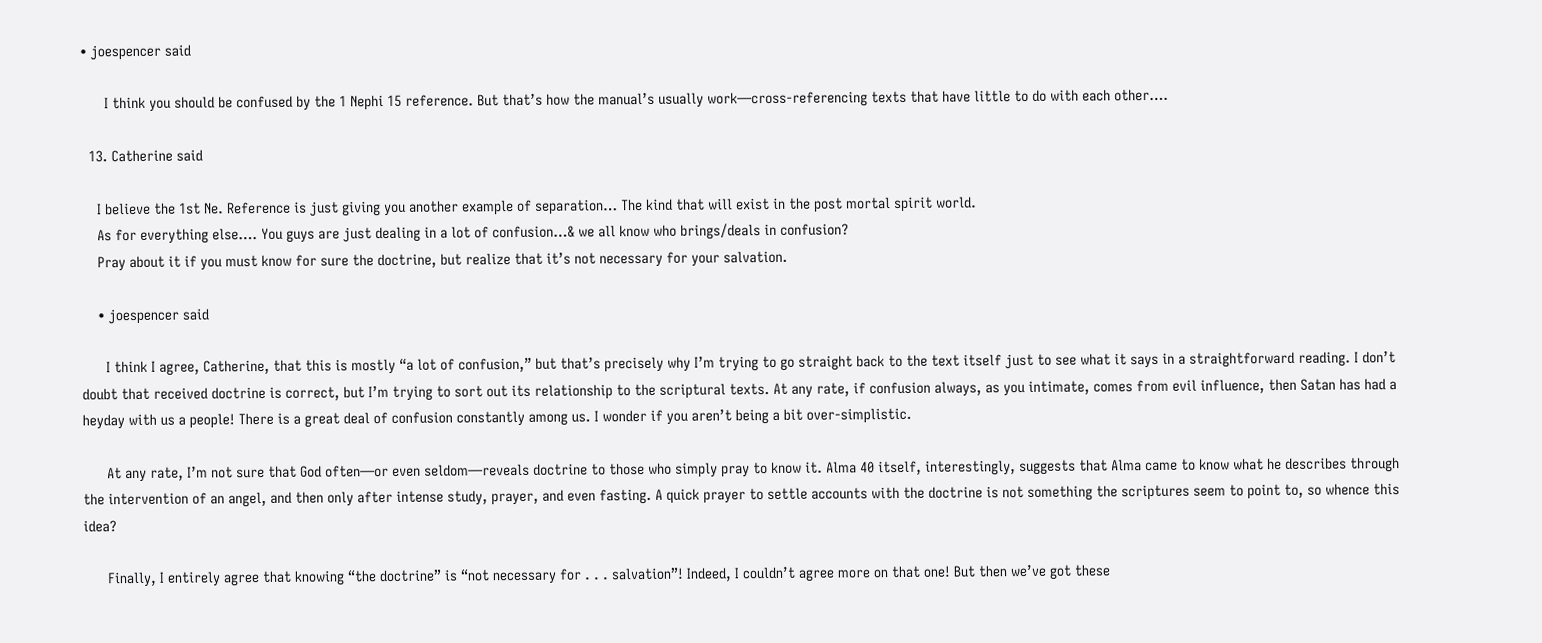• joespencer said

      I think you should be confused by the 1 Nephi 15 reference. But that’s how the manual’s usually work—cross-referencing texts that have little to do with each other….

  13. Catherine said

    I believe the 1st Ne. Reference is just giving you another example of separation… The kind that will exist in the post mortal spirit world.
    As for everything else…. You guys are just dealing in a lot of confusion…& we all know who brings/deals in confusion?
    Pray about it if you must know for sure the doctrine, but realize that it’s not necessary for your salvation.

    • joespencer said

      I think I agree, Catherine, that this is mostly “a lot of confusion,” but that’s precisely why I’m trying to go straight back to the text itself just to see what it says in a straightforward reading. I don’t doubt that received doctrine is correct, but I’m trying to sort out its relationship to the scriptural texts. At any rate, if confusion always, as you intimate, comes from evil influence, then Satan has had a heyday with us a people! There is a great deal of confusion constantly among us. I wonder if you aren’t being a bit over-simplistic.

      At any rate, I’m not sure that God often—or even seldom—reveals doctrine to those who simply pray to know it. Alma 40 itself, interestingly, suggests that Alma came to know what he describes through the intervention of an angel, and then only after intense study, prayer, and even fasting. A quick prayer to settle accounts with the doctrine is not something the scriptures seem to point to, so whence this idea?

      Finally, I entirely agree that knowing “the doctrine” is “not necessary for . . . salvation”! Indeed, I couldn’t agree more on that one! But then we’ve got these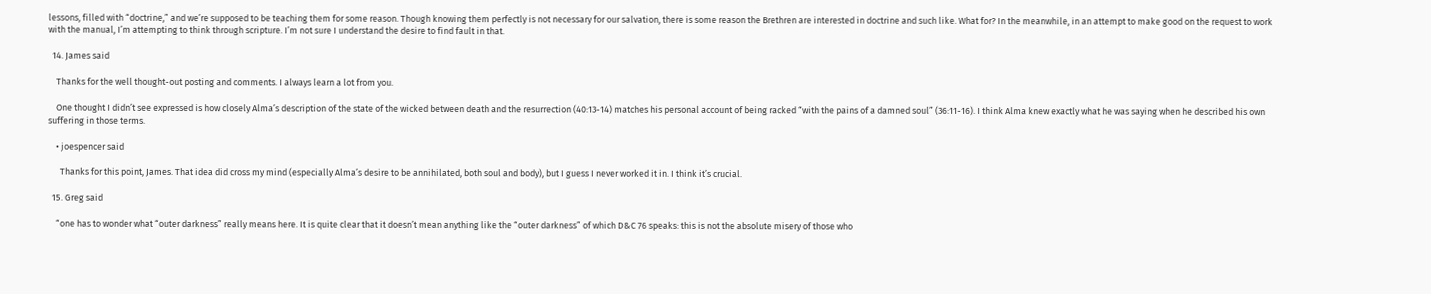lessons, filled with “doctrine,” and we’re supposed to be teaching them for some reason. Though knowing them perfectly is not necessary for our salvation, there is some reason the Brethren are interested in doctrine and such like. What for? In the meanwhile, in an attempt to make good on the request to work with the manual, I’m attempting to think through scripture. I’m not sure I understand the desire to find fault in that.

  14. James said

    Thanks for the well thought-out posting and comments. I always learn a lot from you.

    One thought I didn’t see expressed is how closely Alma’s description of the state of the wicked between death and the resurrection (40:13-14) matches his personal account of being racked “with the pains of a damned soul” (36:11-16). I think Alma knew exactly what he was saying when he described his own suffering in those terms.

    • joespencer said

      Thanks for this point, James. That idea did cross my mind (especially Alma’s desire to be annihilated, both soul and body), but I guess I never worked it in. I think it’s crucial.

  15. Greg said

    “one has to wonder what “outer darkness” really means here. It is quite clear that it doesn’t mean anything like the “outer darkness” of which D&C 76 speaks: this is not the absolute misery of those who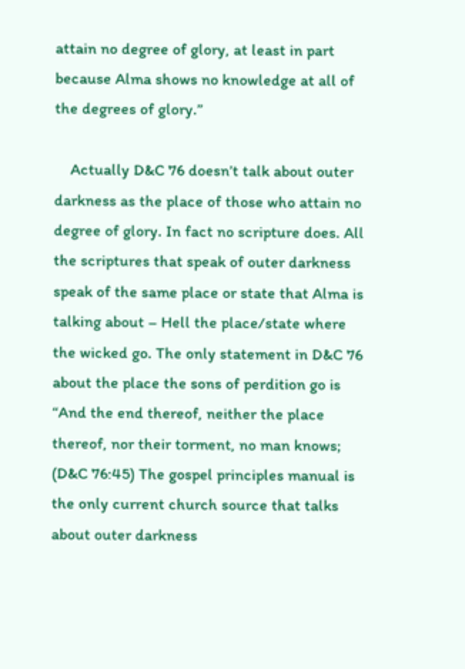attain no degree of glory, at least in part because Alma shows no knowledge at all of the degrees of glory.”

    Actually D&C 76 doesn’t talk about outer darkness as the place of those who attain no degree of glory. In fact no scripture does. All the scriptures that speak of outer darkness speak of the same place or state that Alma is talking about – Hell the place/state where the wicked go. The only statement in D&C 76 about the place the sons of perdition go is “And the end thereof, neither the place thereof, nor their torment, no man knows; (D&C 76:45) The gospel principles manual is the only current church source that talks about outer darkness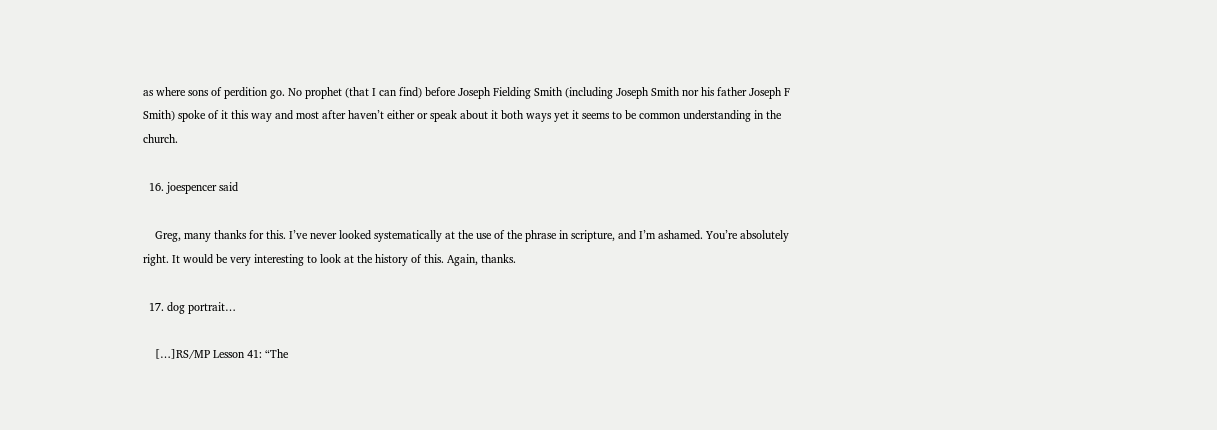as where sons of perdition go. No prophet (that I can find) before Joseph Fielding Smith (including Joseph Smith nor his father Joseph F Smith) spoke of it this way and most after haven’t either or speak about it both ways yet it seems to be common understanding in the church.

  16. joespencer said

    Greg, many thanks for this. I’ve never looked systematically at the use of the phrase in scripture, and I’m ashamed. You’re absolutely right. It would be very interesting to look at the history of this. Again, thanks.

  17. dog portrait…

    […]RS/MP Lesson 41: “The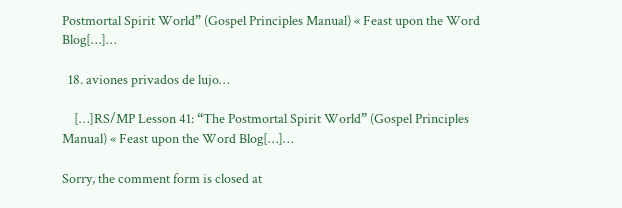Postmortal Spirit World” (Gospel Principles Manual) « Feast upon the Word Blog[…]…

  18. aviones privados de lujo…

    […]RS/MP Lesson 41: “The Postmortal Spirit World” (Gospel Principles Manual) « Feast upon the Word Blog[…]…

Sorry, the comment form is closed at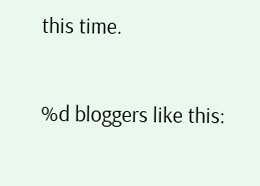this time.

%d bloggers like this: